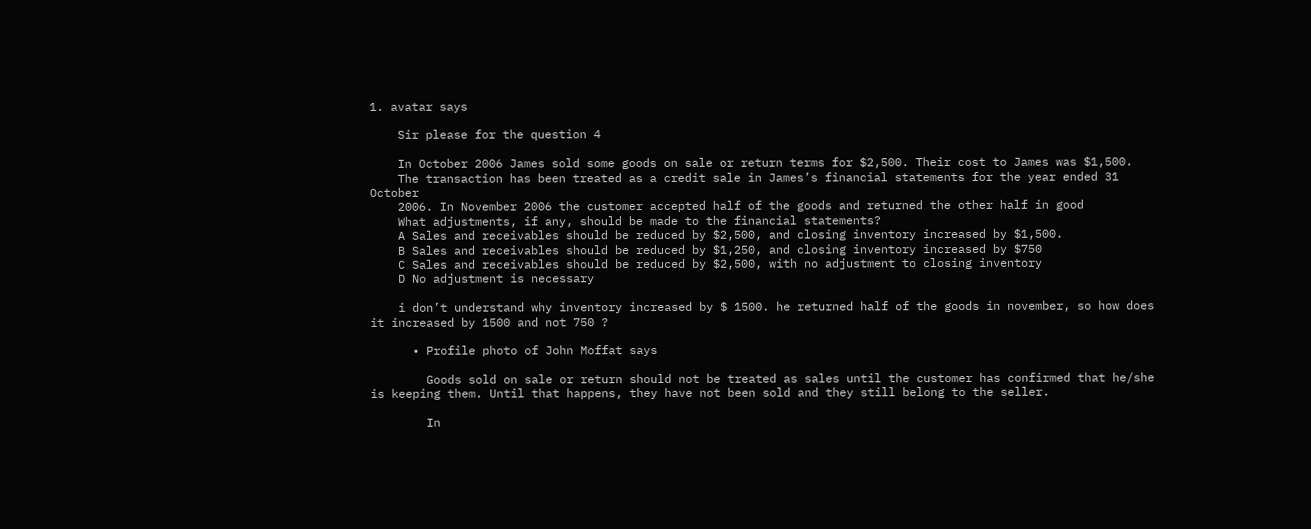1. avatar says

    Sir please for the question 4

    In October 2006 James sold some goods on sale or return terms for $2,500. Their cost to James was $1,500.
    The transaction has been treated as a credit sale in James’s financial statements for the year ended 31 October
    2006. In November 2006 the customer accepted half of the goods and returned the other half in good
    What adjustments, if any, should be made to the financial statements?
    A Sales and receivables should be reduced by $2,500, and closing inventory increased by $1,500.
    B Sales and receivables should be reduced by $1,250, and closing inventory increased by $750
    C Sales and receivables should be reduced by $2,500, with no adjustment to closing inventory
    D No adjustment is necessary

    i don’t understand why inventory increased by $ 1500. he returned half of the goods in november, so how does it increased by 1500 and not 750 ?

      • Profile photo of John Moffat says

        Goods sold on sale or return should not be treated as sales until the customer has confirmed that he/she is keeping them. Until that happens, they have not been sold and they still belong to the seller.

        In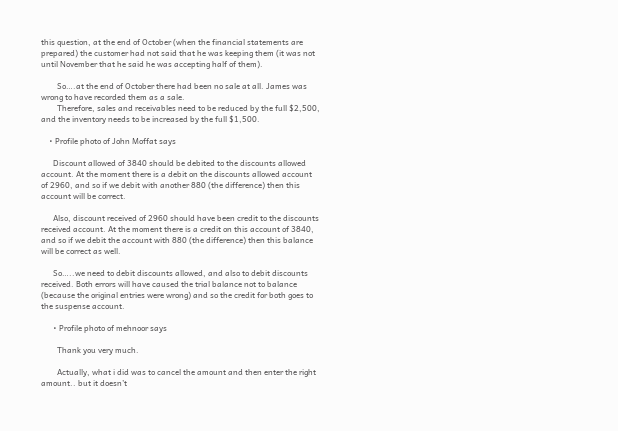this question, at the end of October (when the financial statements are prepared) the customer had not said that he was keeping them (it was not until November that he said he was accepting half of them).

        So….at the end of October there had been no sale at all. James was wrong to have recorded them as a sale.
        Therefore, sales and receivables need to be reduced by the full $2,500, and the inventory needs to be increased by the full $1,500.

    • Profile photo of John Moffat says

      Discount allowed of 3840 should be debited to the discounts allowed account. At the moment there is a debit on the discounts allowed account of 2960, and so if we debit with another 880 (the difference) then this account will be correct.

      Also, discount received of 2960 should have been credit to the discounts received account. At the moment there is a credit on this account of 3840, and so if we debit the account with 880 (the difference) then this balance will be correct as well.

      So…..we need to debit discounts allowed, and also to debit discounts received. Both errors will have caused the trial balance not to balance (because the original entries were wrong) and so the credit for both goes to the suspense account.

      • Profile photo of mehnoor says

        Thank you very much.

        Actually, what i did was to cancel the amount and then enter the right amount.. but it doesn’t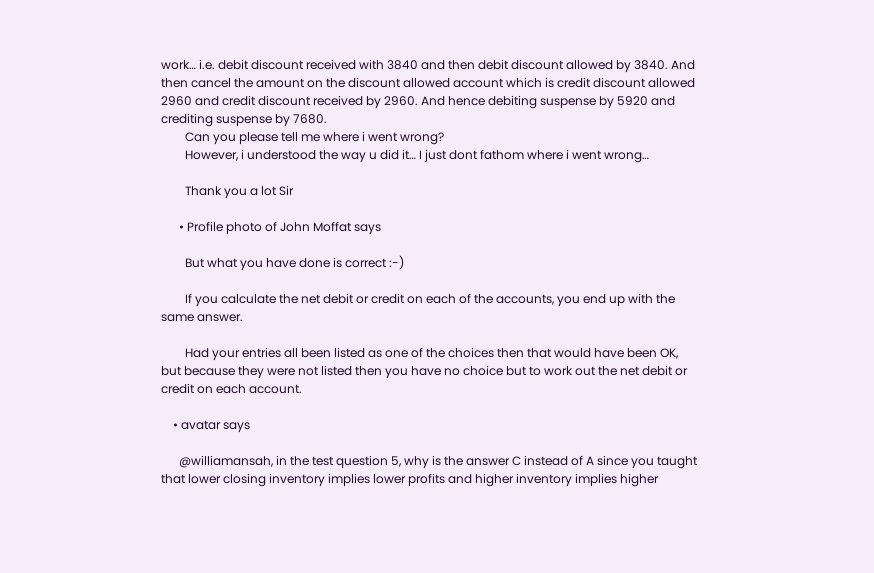work… i.e. debit discount received with 3840 and then debit discount allowed by 3840. And then cancel the amount on the discount allowed account which is credit discount allowed 2960 and credit discount received by 2960. And hence debiting suspense by 5920 and crediting suspense by 7680.
        Can you please tell me where i went wrong?
        However, i understood the way u did it… I just dont fathom where i went wrong…

        Thank you a lot Sir

      • Profile photo of John Moffat says

        But what you have done is correct :-)

        If you calculate the net debit or credit on each of the accounts, you end up with the same answer.

        Had your entries all been listed as one of the choices then that would have been OK, but because they were not listed then you have no choice but to work out the net debit or credit on each account.

    • avatar says

      @williamansah, in the test question 5, why is the answer C instead of A since you taught that lower closing inventory implies lower profits and higher inventory implies higher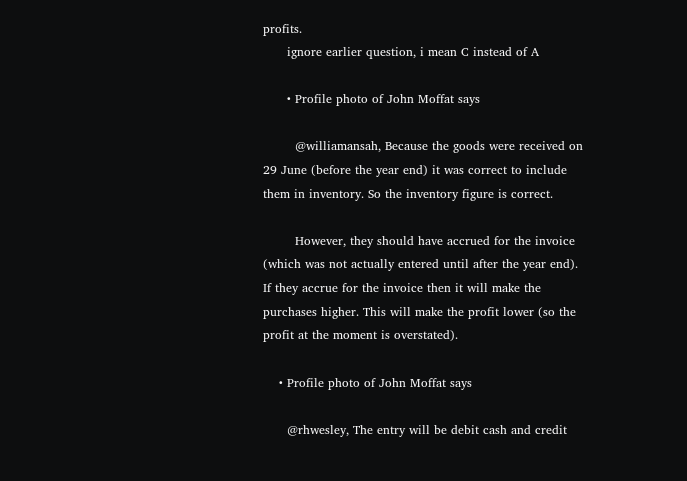profits.
      ignore earlier question, i mean C instead of A

      • Profile photo of John Moffat says

        @williamansah, Because the goods were received on 29 June (before the year end) it was correct to include them in inventory. So the inventory figure is correct.

        However, they should have accrued for the invoice (which was not actually entered until after the year end). If they accrue for the invoice then it will make the purchases higher. This will make the profit lower (so the profit at the moment is overstated).

    • Profile photo of John Moffat says

      @rhwesley, The entry will be debit cash and credit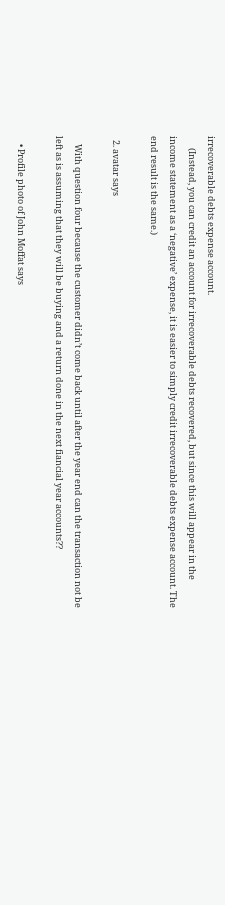irrecoverable debts expense account.
      (Instead, you can credit an account for irrecoverable debts recovered, but since this will appear in the income statement as a ‘negative’ expense, it is easier to simply credit irrecoverable debts expense account. The end result is the same.)

  2. avatar says

    With question four because the customer didn’t come back until after the year end can the transaction not be left as is assuming that they will be buying and a return done in the next fiancial year accounts??

    • Profile photo of John Moffat says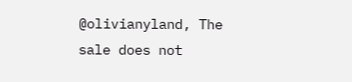@olivianyland, The sale does not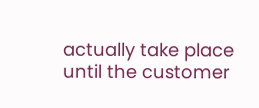actually take place until the customer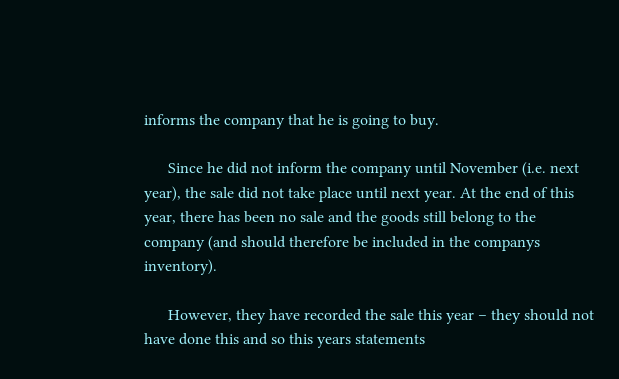informs the company that he is going to buy.

      Since he did not inform the company until November (i.e. next year), the sale did not take place until next year. At the end of this year, there has been no sale and the goods still belong to the company (and should therefore be included in the companys inventory).

      However, they have recorded the sale this year – they should not have done this and so this years statements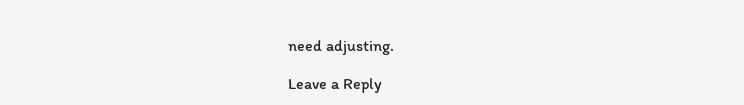need adjusting.

Leave a Reply